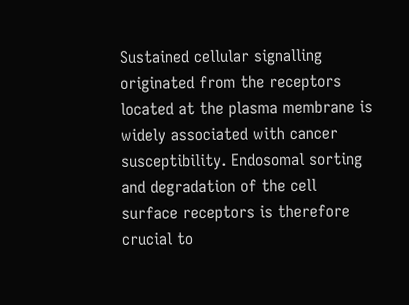Sustained cellular signalling originated from the receptors located at the plasma membrane is widely associated with cancer susceptibility. Endosomal sorting and degradation of the cell surface receptors is therefore crucial to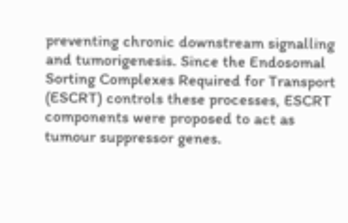preventing chronic downstream signalling and tumorigenesis. Since the Endosomal Sorting Complexes Required for Transport (ESCRT) controls these processes, ESCRT components were proposed to act as tumour suppressor genes.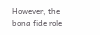However, the bona fide role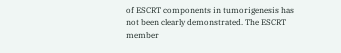of ESCRT components in tumorigenesis has not been clearly demonstrated. The ESCRT member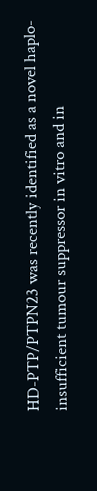HD-PTP/PTPN23 was recently identified as a novel haplo-insufficient tumour suppressor in vitro and in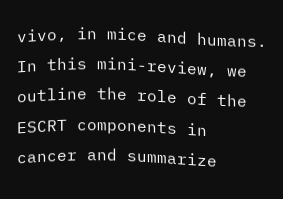vivo, in mice and humans. In this mini-review, we outline the role of the ESCRT components in cancer and summarize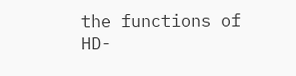the functions of HD-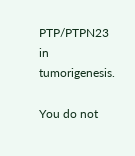PTP/PTPN23 in tumorigenesis.

You do not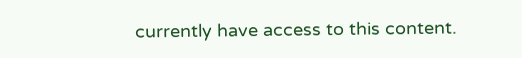currently have access to this content.